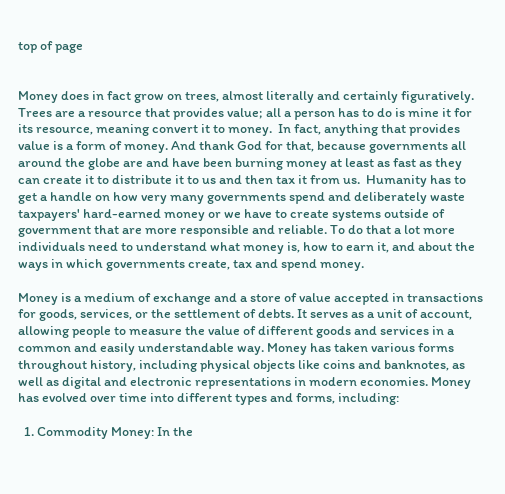top of page


Money does in fact grow on trees, almost literally and certainly figuratively. Trees are a resource that provides value; all a person has to do is mine it for its resource, meaning convert it to money.  In fact, anything that provides value is a form of money. And thank God for that, because governments all around the globe are and have been burning money at least as fast as they can create it to distribute it to us and then tax it from us.  Humanity has to get a handle on how very many governments spend and deliberately waste taxpayers' hard-earned money or we have to create systems outside of government that are more responsible and reliable. To do that a lot more individuals need to understand what money is, how to earn it, and about the ways in which governments create, tax and spend money.

Money is a medium of exchange and a store of value accepted in transactions for goods, services, or the settlement of debts. It serves as a unit of account, allowing people to measure the value of different goods and services in a common and easily understandable way. Money has taken various forms throughout history, including physical objects like coins and banknotes, as well as digital and electronic representations in modern economies. Money has evolved over time into different types and forms, including:

  1. Commodity Money: In the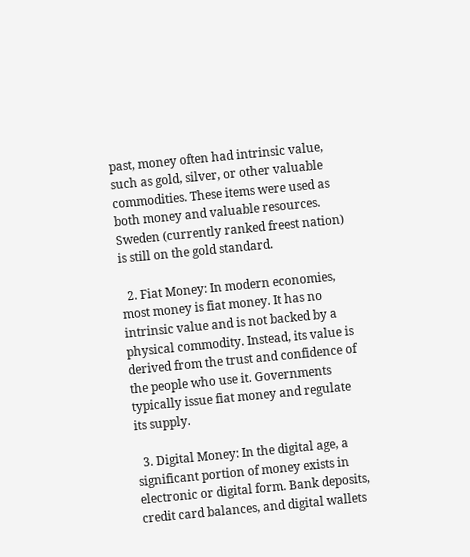past, money often had intrinsic value, such as gold, silver, or other valuable commodities. These items were used as both money and valuable resources. Sweden (currently ranked freest nation) is still on the gold standard.

  2. Fiat Money: In modern economies, most money is fiat money. It has no intrinsic value and is not backed by a physical commodity. Instead, its value is derived from the trust and confidence of the people who use it. Governments typically issue fiat money and regulate its supply.

  3. Digital Money: In the digital age, a significant portion of money exists in electronic or digital form. Bank deposits, credit card balances, and digital wallets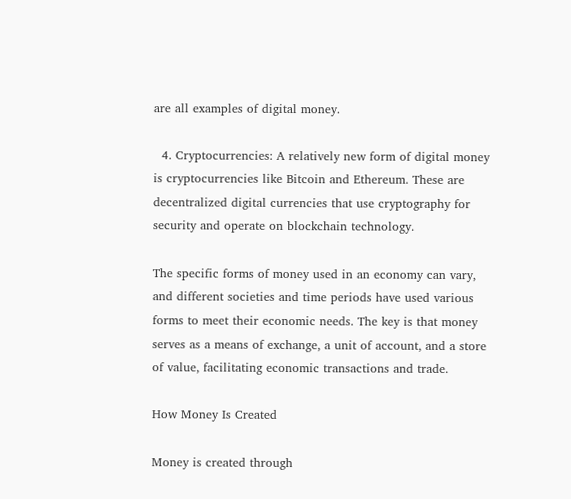are all examples of digital money.

  4. Cryptocurrencies: A relatively new form of digital money is cryptocurrencies like Bitcoin and Ethereum. These are decentralized digital currencies that use cryptography for security and operate on blockchain technology.

The specific forms of money used in an economy can vary, and different societies and time periods have used various forms to meet their economic needs. The key is that money serves as a means of exchange, a unit of account, and a store of value, facilitating economic transactions and trade.

How Money Is Created

Money is created through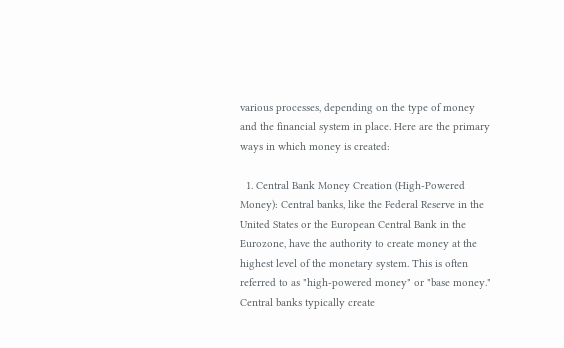various processes, depending on the type of money and the financial system in place. Here are the primary ways in which money is created:

  1. Central Bank Money Creation (High-Powered Money): Central banks, like the Federal Reserve in the United States or the European Central Bank in the Eurozone, have the authority to create money at the highest level of the monetary system. This is often referred to as "high-powered money" or "base money." Central banks typically create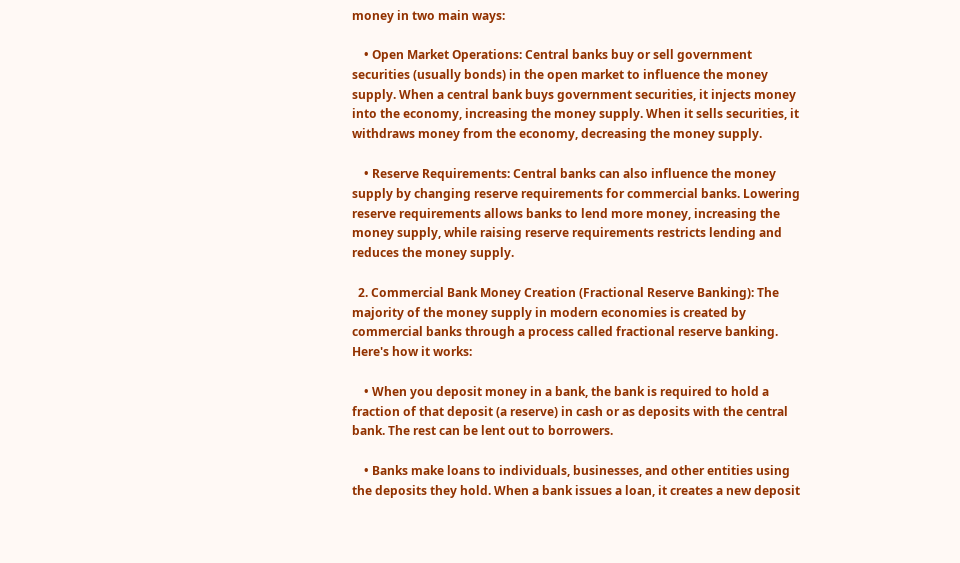money in two main ways:

    • Open Market Operations: Central banks buy or sell government securities (usually bonds) in the open market to influence the money supply. When a central bank buys government securities, it injects money into the economy, increasing the money supply. When it sells securities, it withdraws money from the economy, decreasing the money supply.

    • Reserve Requirements: Central banks can also influence the money supply by changing reserve requirements for commercial banks. Lowering reserve requirements allows banks to lend more money, increasing the money supply, while raising reserve requirements restricts lending and reduces the money supply.

  2. Commercial Bank Money Creation (Fractional Reserve Banking): The majority of the money supply in modern economies is created by commercial banks through a process called fractional reserve banking. Here's how it works:

    • When you deposit money in a bank, the bank is required to hold a fraction of that deposit (a reserve) in cash or as deposits with the central bank. The rest can be lent out to borrowers.

    • Banks make loans to individuals, businesses, and other entities using the deposits they hold. When a bank issues a loan, it creates a new deposit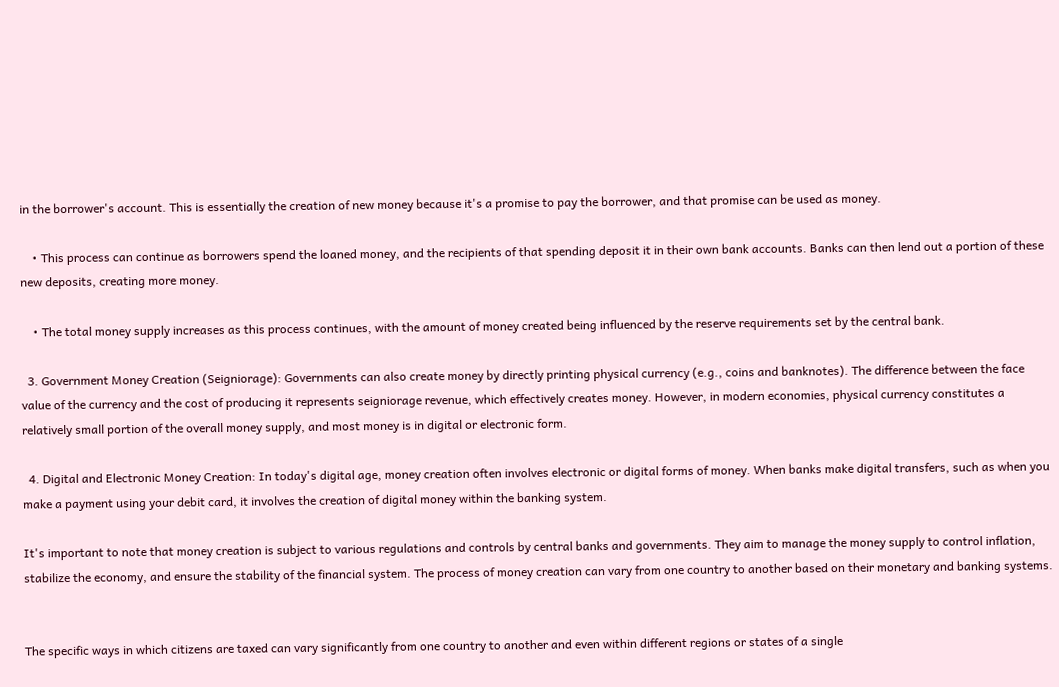in the borrower's account. This is essentially the creation of new money because it's a promise to pay the borrower, and that promise can be used as money.

    • This process can continue as borrowers spend the loaned money, and the recipients of that spending deposit it in their own bank accounts. Banks can then lend out a portion of these new deposits, creating more money.

    • The total money supply increases as this process continues, with the amount of money created being influenced by the reserve requirements set by the central bank.

  3. Government Money Creation (Seigniorage): Governments can also create money by directly printing physical currency (e.g., coins and banknotes). The difference between the face value of the currency and the cost of producing it represents seigniorage revenue, which effectively creates money. However, in modern economies, physical currency constitutes a relatively small portion of the overall money supply, and most money is in digital or electronic form.

  4. Digital and Electronic Money Creation: In today's digital age, money creation often involves electronic or digital forms of money. When banks make digital transfers, such as when you make a payment using your debit card, it involves the creation of digital money within the banking system.

It's important to note that money creation is subject to various regulations and controls by central banks and governments. They aim to manage the money supply to control inflation, stabilize the economy, and ensure the stability of the financial system. The process of money creation can vary from one country to another based on their monetary and banking systems.


The specific ways in which citizens are taxed can vary significantly from one country to another and even within different regions or states of a single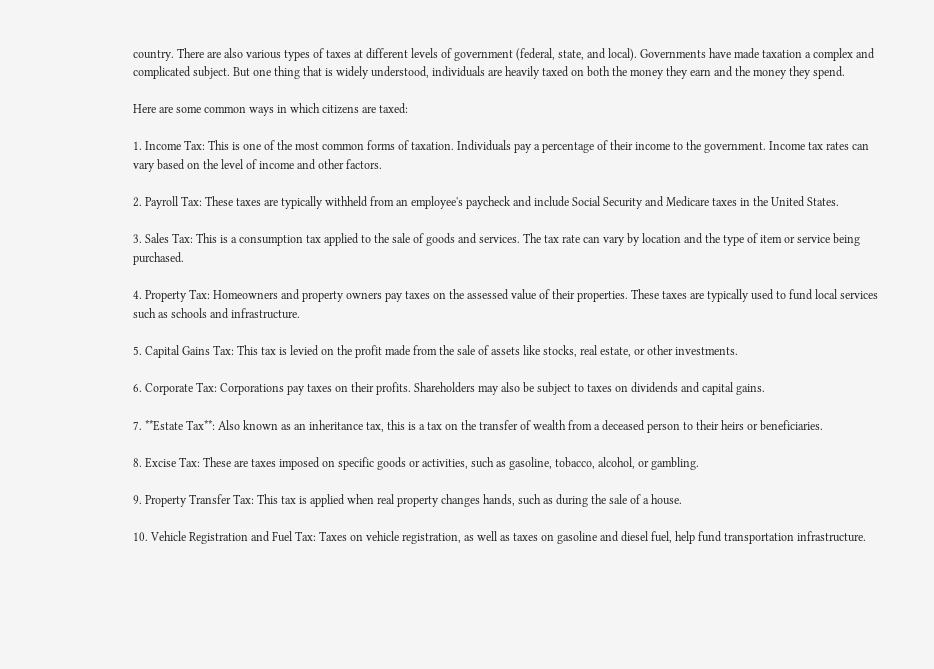country. There are also various types of taxes at different levels of government (federal, state, and local). Governments have made taxation a complex and complicated subject. But one thing that is widely understood, individuals are heavily taxed on both the money they earn and the money they spend.

Here are some common ways in which citizens are taxed:

1. Income Tax: This is one of the most common forms of taxation. Individuals pay a percentage of their income to the government. Income tax rates can vary based on the level of income and other factors.

2. Payroll Tax: These taxes are typically withheld from an employee's paycheck and include Social Security and Medicare taxes in the United States.

3. Sales Tax: This is a consumption tax applied to the sale of goods and services. The tax rate can vary by location and the type of item or service being purchased.

4. Property Tax: Homeowners and property owners pay taxes on the assessed value of their properties. These taxes are typically used to fund local services such as schools and infrastructure.

5. Capital Gains Tax: This tax is levied on the profit made from the sale of assets like stocks, real estate, or other investments.

6. Corporate Tax: Corporations pay taxes on their profits. Shareholders may also be subject to taxes on dividends and capital gains.

7. **Estate Tax**: Also known as an inheritance tax, this is a tax on the transfer of wealth from a deceased person to their heirs or beneficiaries.

8. Excise Tax: These are taxes imposed on specific goods or activities, such as gasoline, tobacco, alcohol, or gambling.

9. Property Transfer Tax: This tax is applied when real property changes hands, such as during the sale of a house.

10. Vehicle Registration and Fuel Tax: Taxes on vehicle registration, as well as taxes on gasoline and diesel fuel, help fund transportation infrastructure.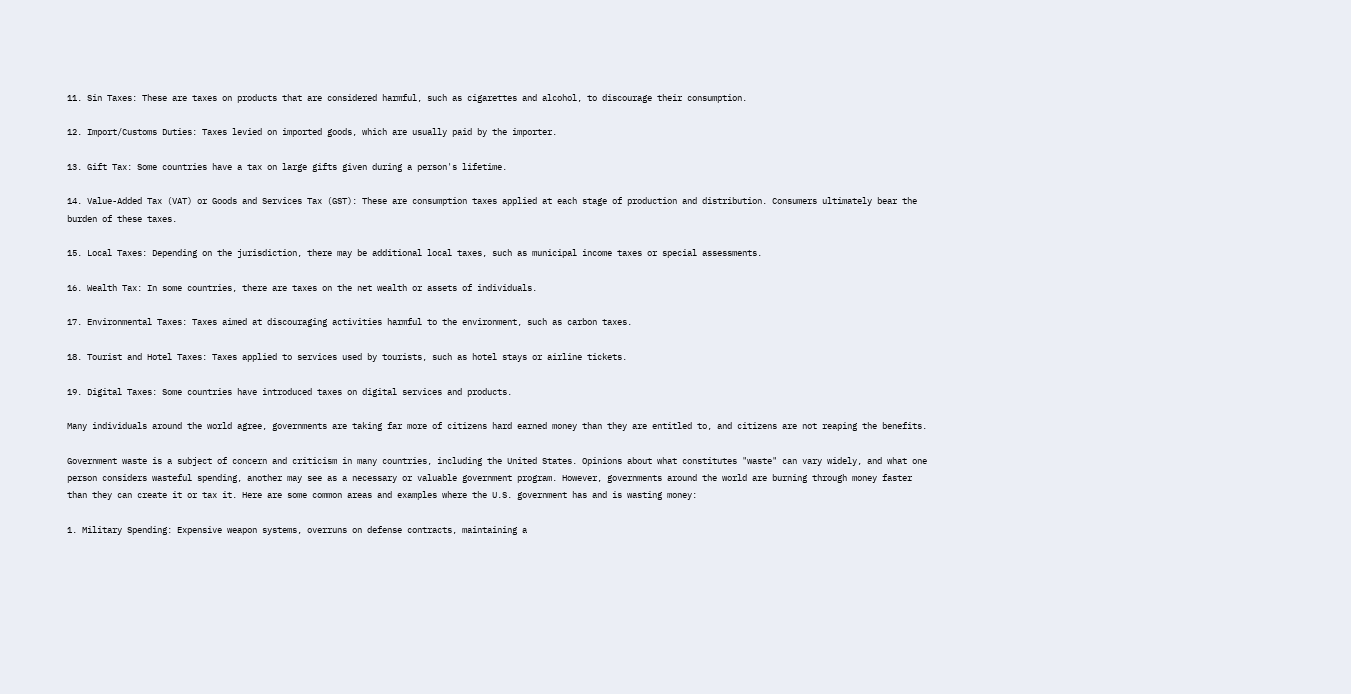11. Sin Taxes: These are taxes on products that are considered harmful, such as cigarettes and alcohol, to discourage their consumption.

12. Import/Customs Duties: Taxes levied on imported goods, which are usually paid by the importer.

13. Gift Tax: Some countries have a tax on large gifts given during a person's lifetime.

14. Value-Added Tax (VAT) or Goods and Services Tax (GST): These are consumption taxes applied at each stage of production and distribution. Consumers ultimately bear the burden of these taxes.

15. Local Taxes: Depending on the jurisdiction, there may be additional local taxes, such as municipal income taxes or special assessments.

16. Wealth Tax: In some countries, there are taxes on the net wealth or assets of individuals.

17. Environmental Taxes: Taxes aimed at discouraging activities harmful to the environment, such as carbon taxes.

18. Tourist and Hotel Taxes: Taxes applied to services used by tourists, such as hotel stays or airline tickets.

19. Digital Taxes: Some countries have introduced taxes on digital services and products.

Many individuals around the world agree, governments are taking far more of citizens hard earned money than they are entitled to, and citizens are not reaping the benefits.

Government waste is a subject of concern and criticism in many countries, including the United States. Opinions about what constitutes "waste" can vary widely, and what one person considers wasteful spending, another may see as a necessary or valuable government program. However, governments around the world are burning through money faster than they can create it or tax it. Here are some common areas and examples where the U.S. government has and is wasting money:

1. Military Spending: Expensive weapon systems, overruns on defense contracts, maintaining a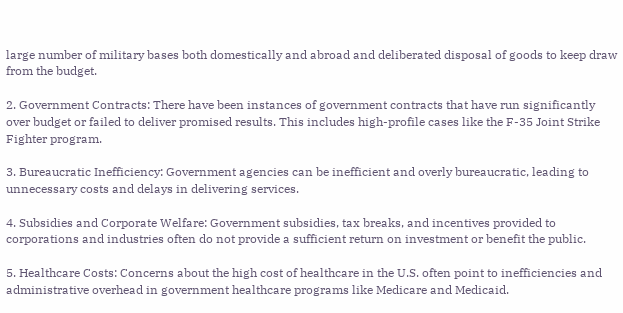large number of military bases both domestically and abroad and deliberated disposal of goods to keep draw from the budget.

2. Government Contracts: There have been instances of government contracts that have run significantly over budget or failed to deliver promised results. This includes high-profile cases like the F-35 Joint Strike Fighter program.

3. Bureaucratic Inefficiency: Government agencies can be inefficient and overly bureaucratic, leading to unnecessary costs and delays in delivering services.

4. Subsidies and Corporate Welfare: Government subsidies, tax breaks, and incentives provided to corporations and industries often do not provide a sufficient return on investment or benefit the public.

5. Healthcare Costs: Concerns about the high cost of healthcare in the U.S. often point to inefficiencies and administrative overhead in government healthcare programs like Medicare and Medicaid.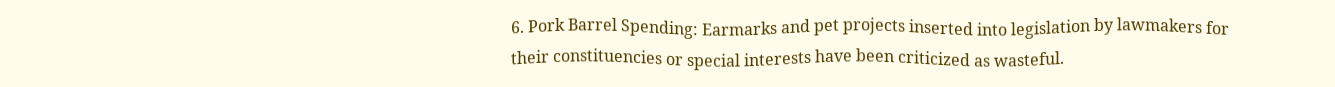6. Pork Barrel Spending: Earmarks and pet projects inserted into legislation by lawmakers for their constituencies or special interests have been criticized as wasteful.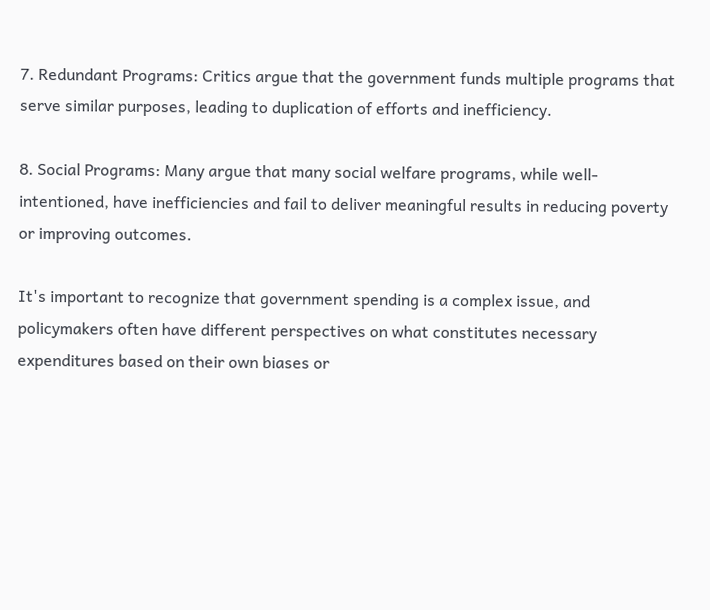7. Redundant Programs: Critics argue that the government funds multiple programs that serve similar purposes, leading to duplication of efforts and inefficiency.

8. Social Programs: Many argue that many social welfare programs, while well-intentioned, have inefficiencies and fail to deliver meaningful results in reducing poverty or improving outcomes.

It's important to recognize that government spending is a complex issue, and policymakers often have different perspectives on what constitutes necessary expenditures based on their own biases or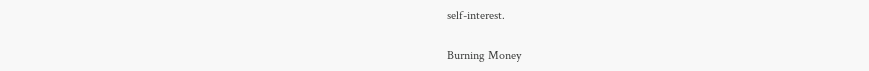self-interest.

Burning Money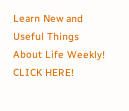Learn New and Useful Things About Life Weekly! CLICK HERE!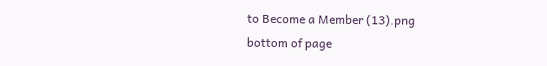to Become a Member (13).png
bottom of page